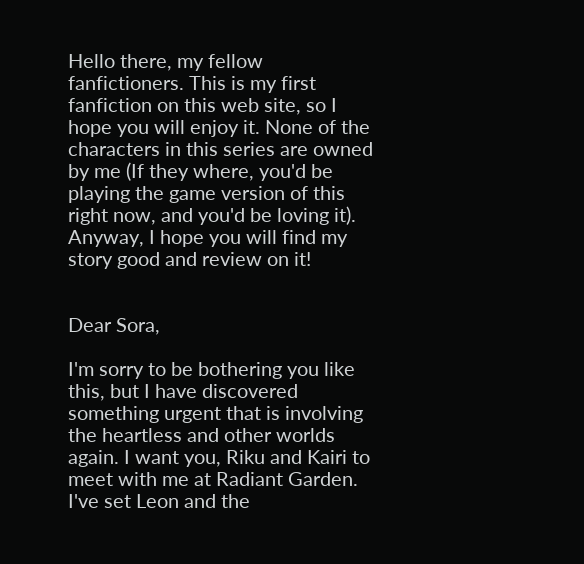Hello there, my fellow fanfictioners. This is my first fanfiction on this web site, so I hope you will enjoy it. None of the characters in this series are owned by me (If they where, you'd be playing the game version of this right now, and you'd be loving it). Anyway, I hope you will find my story good and review on it!


Dear Sora,

I'm sorry to be bothering you like this, but I have discovered something urgent that is involving the heartless and other worlds again. I want you, Riku and Kairi to meet with me at Radiant Garden. I've set Leon and the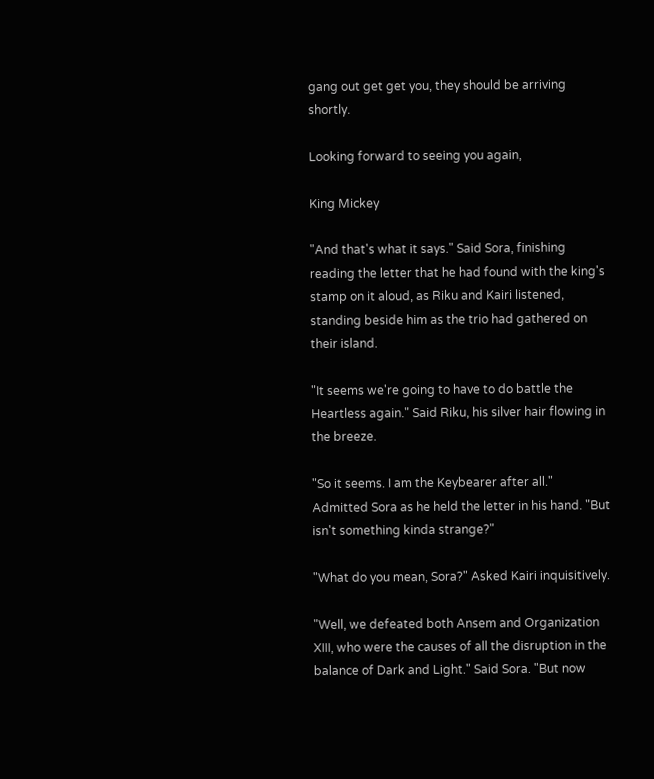gang out get get you, they should be arriving shortly.

Looking forward to seeing you again,

King Mickey

"And that's what it says." Said Sora, finishing reading the letter that he had found with the king's stamp on it aloud, as Riku and Kairi listened, standing beside him as the trio had gathered on their island.

"It seems we're going to have to do battle the Heartless again." Said Riku, his silver hair flowing in the breeze.

"So it seems. I am the Keybearer after all." Admitted Sora as he held the letter in his hand. "But isn't something kinda strange?"

"What do you mean, Sora?" Asked Kairi inquisitively.

"Well, we defeated both Ansem and Organization XIII, who were the causes of all the disruption in the balance of Dark and Light." Said Sora. "But now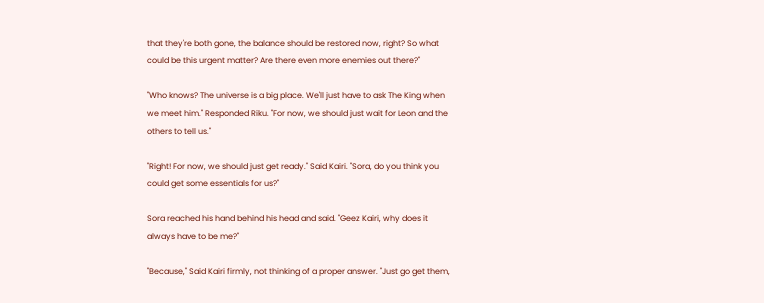that they're both gone, the balance should be restored now, right? So what could be this urgent matter? Are there even more enemies out there?"

"Who knows? The universe is a big place. We'll just have to ask The King when we meet him." Responded Riku. "For now, we should just wait for Leon and the others to tell us."

"Right! For now, we should just get ready." Said Kairi. "Sora, do you think you could get some essentials for us?"

Sora reached his hand behind his head and said. "Geez Kairi, why does it always have to be me?"

"Because," Said Kairi firmly, not thinking of a proper answer. "Just go get them,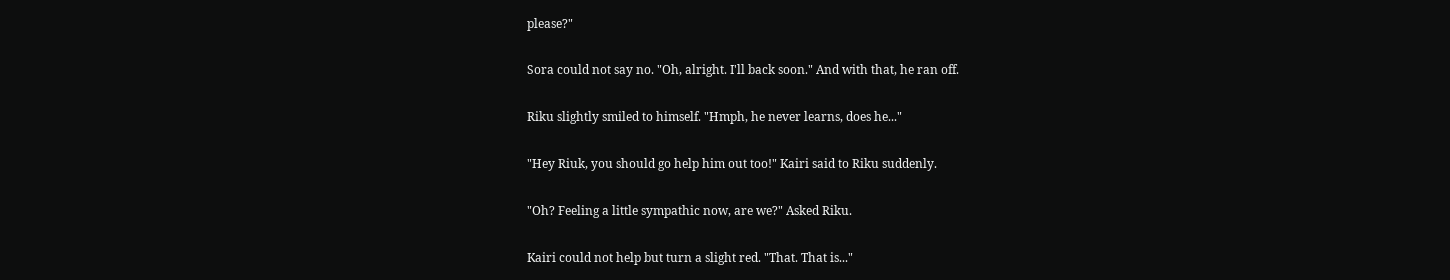please?"

Sora could not say no. "Oh, alright. I'll back soon." And with that, he ran off.

Riku slightly smiled to himself. "Hmph, he never learns, does he..."

"Hey Riuk, you should go help him out too!" Kairi said to Riku suddenly.

"Oh? Feeling a little sympathic now, are we?" Asked Riku.

Kairi could not help but turn a slight red. "That. That is..."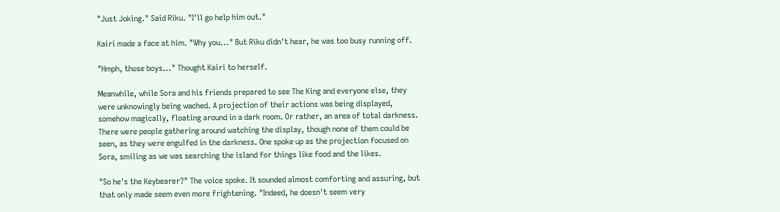"Just Joking." Said Riku. "I'll go help him out."

Kairi made a face at him. "Why you..." But Riku didn't hear, he was too busy running off.

"Hmph, those boys..." Thought Kairi to herself.

Meanwhile, while Sora and his friends prepared to see The King and everyone else, they were unknowingly being wached. A projection of their actions was being displayed, somehow magically, floating around in a dark room. Or rather, an area of total darkness. There were people gathering around watching the display, though none of them could be seen, as they were engulfed in the darkness. One spoke up as the projection focused on Sora, smiling as we was searching the island for things like food and the likes.

"So he's the Keybearer?" The voice spoke. It sounded almost comforting and assuring, but that only made seem even more frightening. "Indeed, he doesn't seem very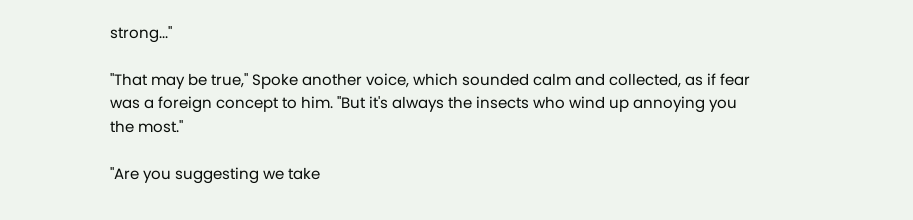strong..."

"That may be true," Spoke another voice, which sounded calm and collected, as if fear was a foreign concept to him. "But it's always the insects who wind up annoying you the most."

"Are you suggesting we take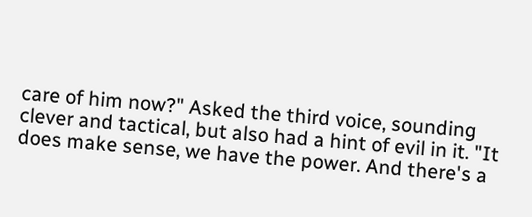care of him now?" Asked the third voice, sounding clever and tactical, but also had a hint of evil in it. "It does make sense, we have the power. And there's a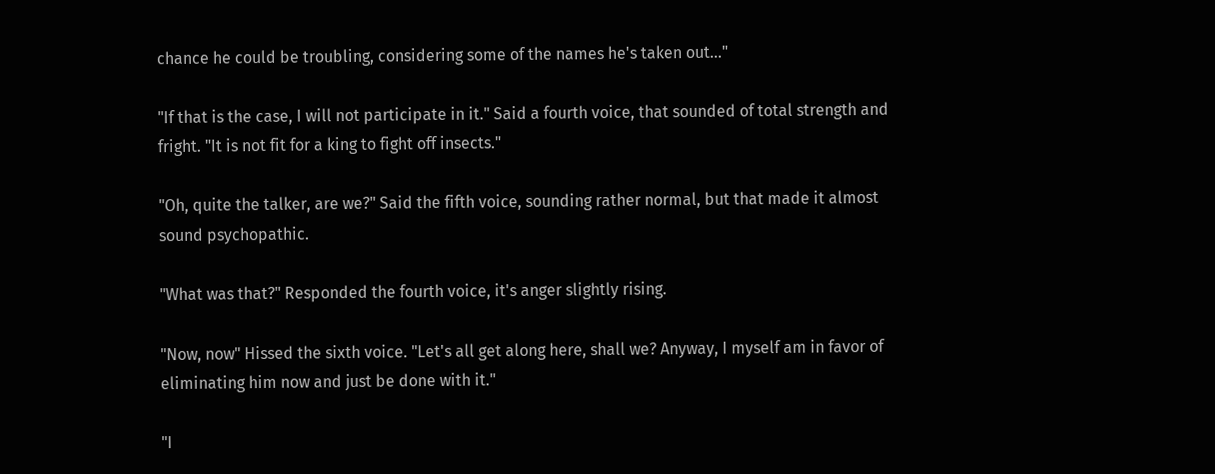chance he could be troubling, considering some of the names he's taken out..."

"If that is the case, I will not participate in it." Said a fourth voice, that sounded of total strength and fright. "It is not fit for a king to fight off insects."

"Oh, quite the talker, are we?" Said the fifth voice, sounding rather normal, but that made it almost sound psychopathic.

"What was that?" Responded the fourth voice, it's anger slightly rising.

"Now, now" Hissed the sixth voice. "Let's all get along here, shall we? Anyway, I myself am in favor of eliminating him now and just be done with it."

"I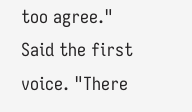too agree." Said the first voice. "There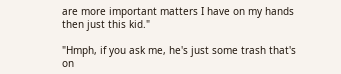are more important matters I have on my hands then just this kid."

"Hmph, if you ask me, he's just some trash that's on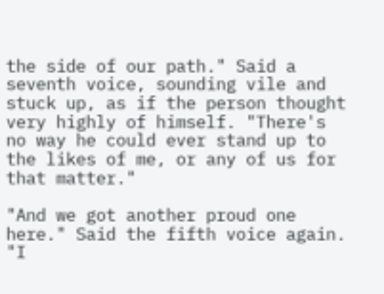the side of our path." Said a seventh voice, sounding vile and stuck up, as if the person thought very highly of himself. "There's no way he could ever stand up to the likes of me, or any of us for that matter."

"And we got another proud one here." Said the fifth voice again. "I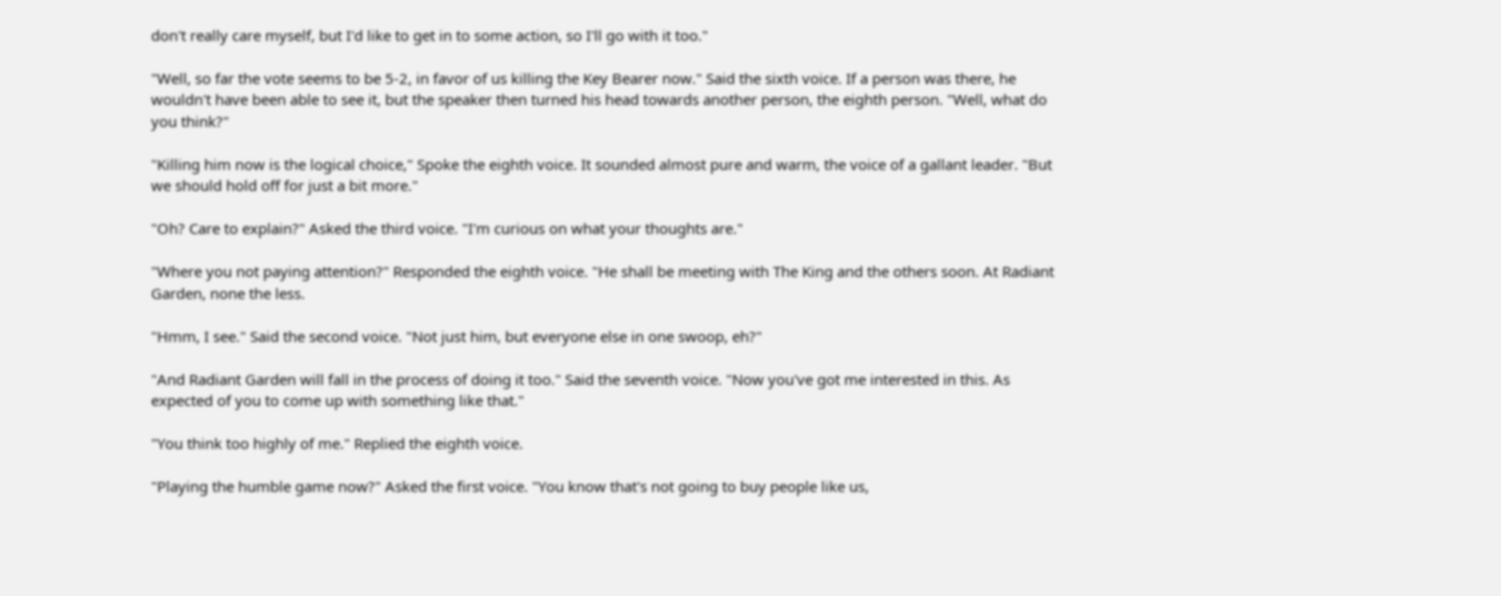don't really care myself, but I'd like to get in to some action, so I'll go with it too."

"Well, so far the vote seems to be 5-2, in favor of us killing the Key Bearer now." Said the sixth voice. If a person was there, he wouldn't have been able to see it, but the speaker then turned his head towards another person, the eighth person. "Well, what do you think?"

"Killing him now is the logical choice," Spoke the eighth voice. It sounded almost pure and warm, the voice of a gallant leader. "But we should hold off for just a bit more."

"Oh? Care to explain?" Asked the third voice. "I'm curious on what your thoughts are."

"Where you not paying attention?" Responded the eighth voice. "He shall be meeting with The King and the others soon. At Radiant Garden, none the less.

"Hmm, I see." Said the second voice. "Not just him, but everyone else in one swoop, eh?"

"And Radiant Garden will fall in the process of doing it too." Said the seventh voice. "Now you've got me interested in this. As expected of you to come up with something like that."

"You think too highly of me." Replied the eighth voice.

"Playing the humble game now?" Asked the first voice. "You know that's not going to buy people like us,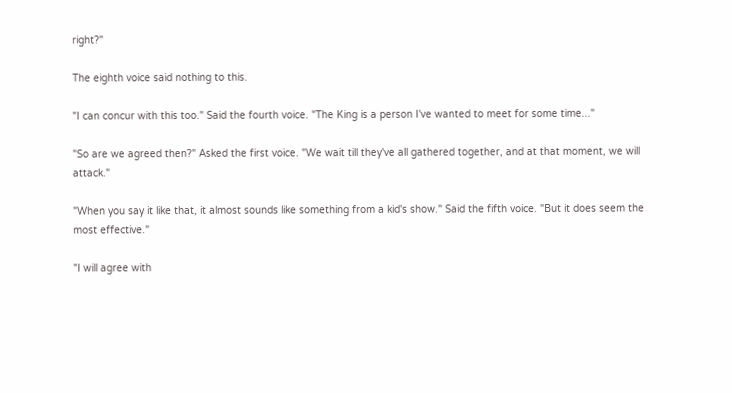right?"

The eighth voice said nothing to this.

"I can concur with this too." Said the fourth voice. "The King is a person I've wanted to meet for some time..."

"So are we agreed then?" Asked the first voice. "We wait till they've all gathered together, and at that moment, we will attack."

"When you say it like that, it almost sounds like something from a kid's show." Said the fifth voice. "But it does seem the most effective."

"I will agree with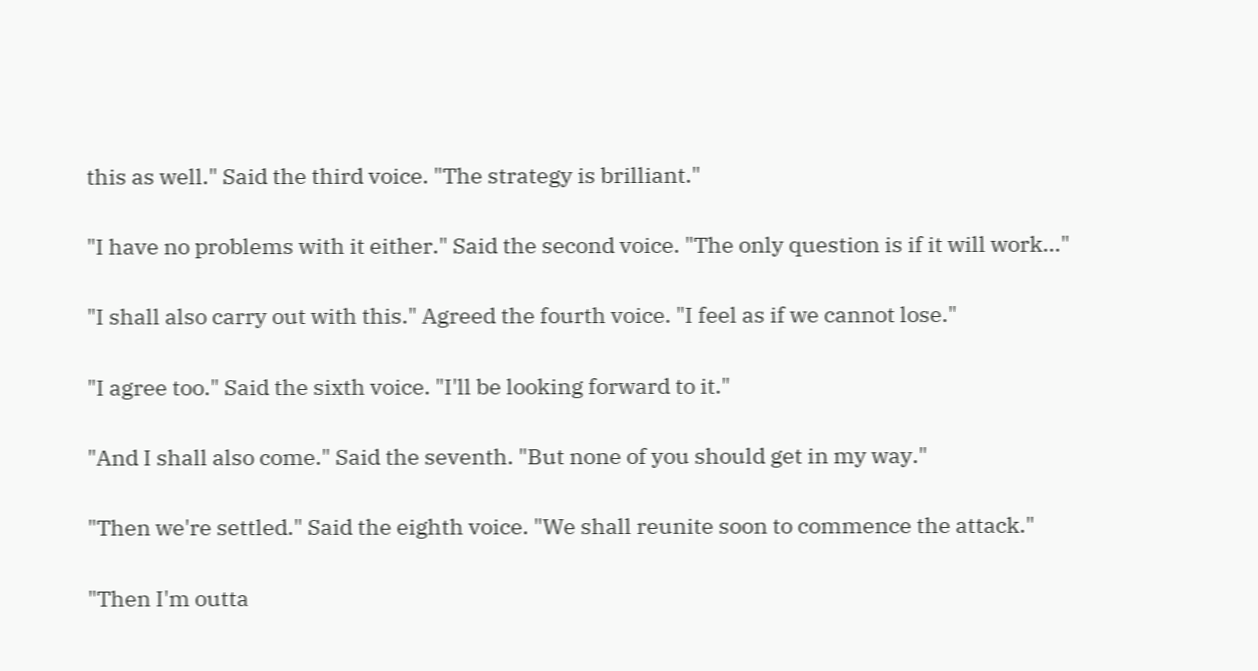this as well." Said the third voice. "The strategy is brilliant."

"I have no problems with it either." Said the second voice. "The only question is if it will work..."

"I shall also carry out with this." Agreed the fourth voice. "I feel as if we cannot lose."

"I agree too." Said the sixth voice. "I'll be looking forward to it."

"And I shall also come." Said the seventh. "But none of you should get in my way."

"Then we're settled." Said the eighth voice. "We shall reunite soon to commence the attack."

"Then I'm outta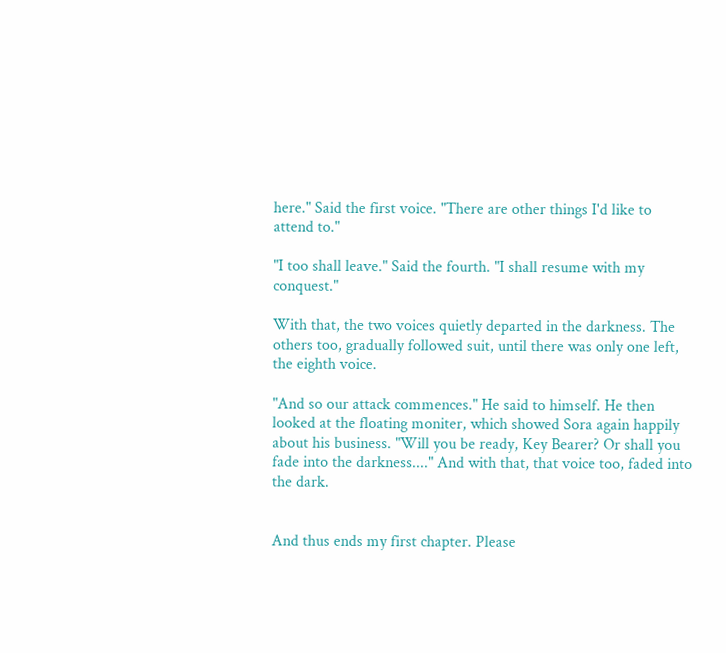here." Said the first voice. "There are other things I'd like to attend to."

"I too shall leave." Said the fourth. "I shall resume with my conquest."

With that, the two voices quietly departed in the darkness. The others too, gradually followed suit, until there was only one left, the eighth voice.

"And so our attack commences." He said to himself. He then looked at the floating moniter, which showed Sora again happily about his business. "Will you be ready, Key Bearer? Or shall you fade into the darkness...." And with that, that voice too, faded into the dark.


And thus ends my first chapter. Please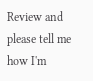Review and please tell me how I'm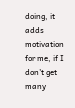doing, it adds motivation for me, if I don't get many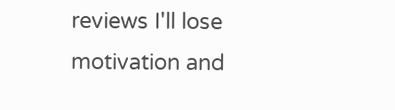reviews I'll lose motivation and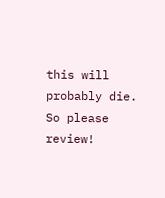this will probably die. So please review!